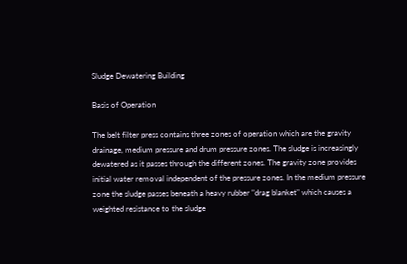Sludge Dewatering Building

Basis of Operation

The belt filter press contains three zones of operation which are the gravity drainage, medium pressure and drum pressure zones. The sludge is increasingly dewatered as it passes through the different zones. The gravity zone provides initial water removal independent of the pressure zones. In the medium pressure zone the sludge passes beneath a heavy rubber "drag blanket" which causes a weighted resistance to the sludge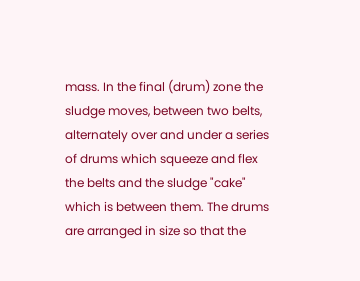mass. In the final (drum) zone the sludge moves, between two belts, alternately over and under a series of drums which squeeze and flex the belts and the sludge "cake" which is between them. The drums are arranged in size so that the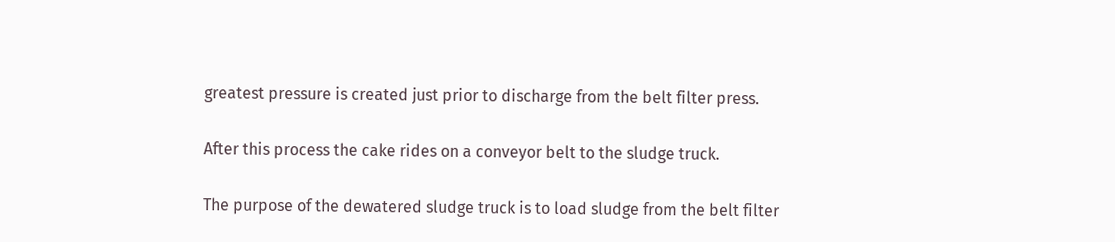greatest pressure is created just prior to discharge from the belt filter press.

After this process the cake rides on a conveyor belt to the sludge truck.

The purpose of the dewatered sludge truck is to load sludge from the belt filter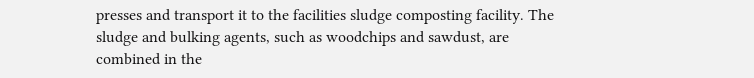presses and transport it to the facilities sludge composting facility. The sludge and bulking agents, such as woodchips and sawdust, are combined in the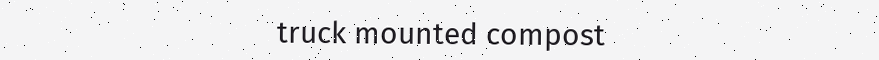truck mounted compost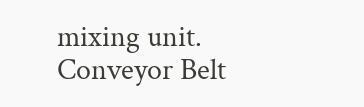mixing unit.
Conveyor Belt